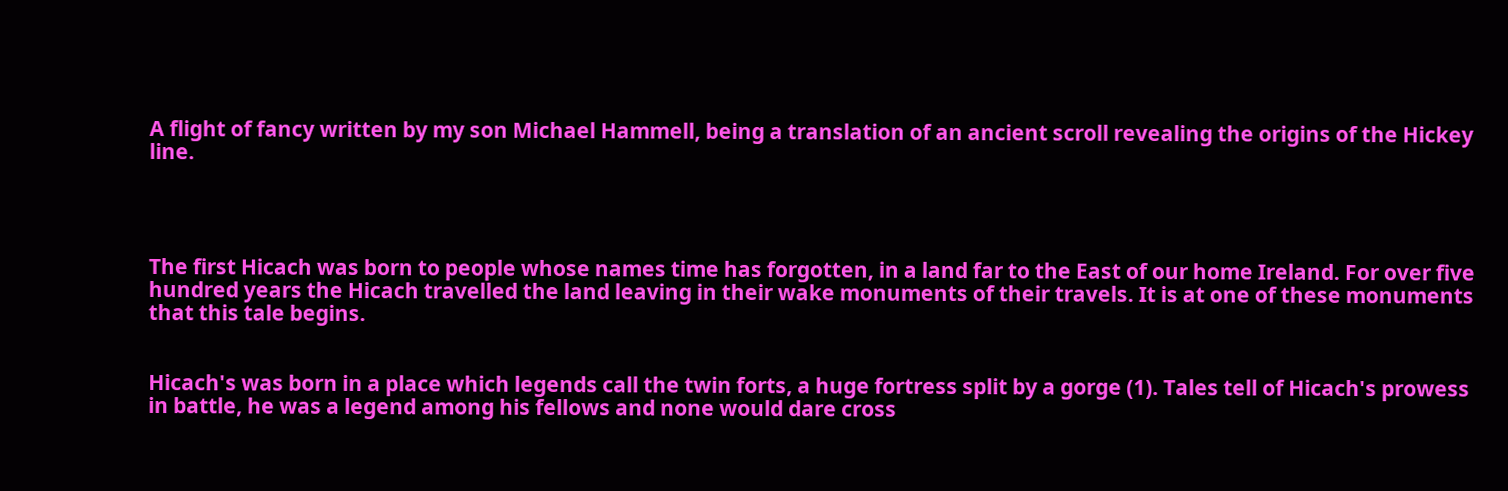A flight of fancy written by my son Michael Hammell, being a translation of an ancient scroll revealing the origins of the Hickey line.




The first Hicach was born to people whose names time has forgotten, in a land far to the East of our home Ireland. For over five hundred years the Hicach travelled the land leaving in their wake monuments of their travels. It is at one of these monuments that this tale begins.


Hicach's was born in a place which legends call the twin forts, a huge fortress split by a gorge (1). Tales tell of Hicach's prowess in battle, he was a legend among his fellows and none would dare cross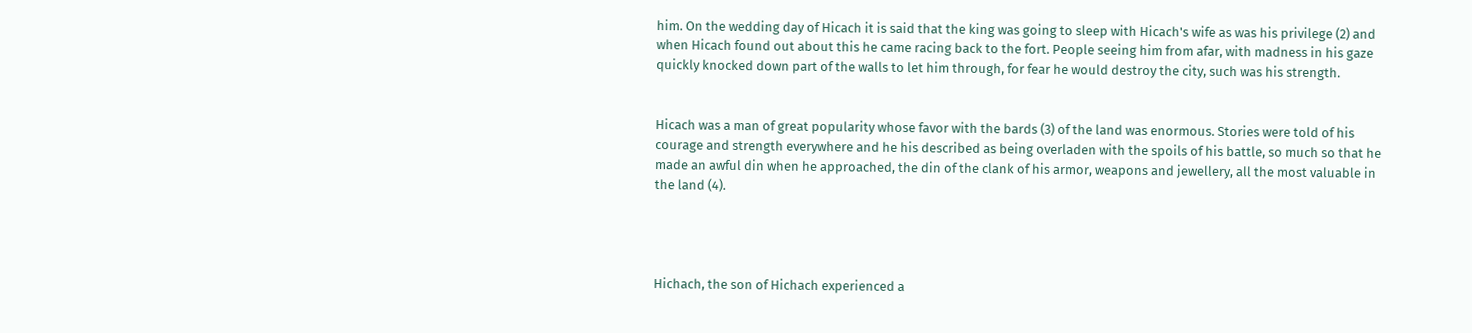him. On the wedding day of Hicach it is said that the king was going to sleep with Hicach's wife as was his privilege (2) and when Hicach found out about this he came racing back to the fort. People seeing him from afar, with madness in his gaze quickly knocked down part of the walls to let him through, for fear he would destroy the city, such was his strength.


Hicach was a man of great popularity whose favor with the bards (3) of the land was enormous. Stories were told of his courage and strength everywhere and he his described as being overladen with the spoils of his battle, so much so that he made an awful din when he approached, the din of the clank of his armor, weapons and jewellery, all the most valuable in the land (4).




Hichach, the son of Hichach experienced a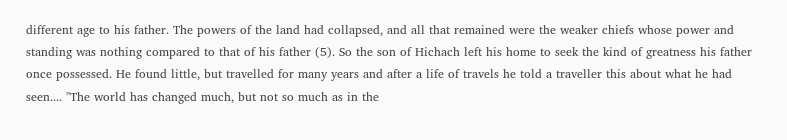different age to his father. The powers of the land had collapsed, and all that remained were the weaker chiefs whose power and standing was nothing compared to that of his father (5). So the son of Hichach left his home to seek the kind of greatness his father once possessed. He found little, but travelled for many years and after a life of travels he told a traveller this about what he had seen.... "The world has changed much, but not so much as in the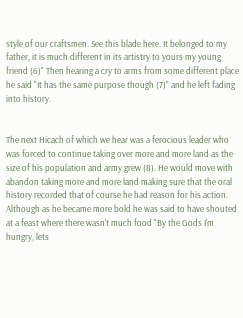style of our craftsmen. See this blade here. It belonged to my father, it is much different in its artistry to yours my young friend (6)" Then hearing a cry to arms from some different place he said "It has the same purpose though (7)" and he left fading into history.


The next Hicach of which we hear was a ferocious leader who was forced to continue taking over more and more land as the size of his population and army grew (8). He would move with abandon taking more and more land making sure that the oral history recorded that of course he had reason for his action. Although as he became more bold he was said to have shouted at a feast where there wasn't much food "By the Gods I'm hungry, lets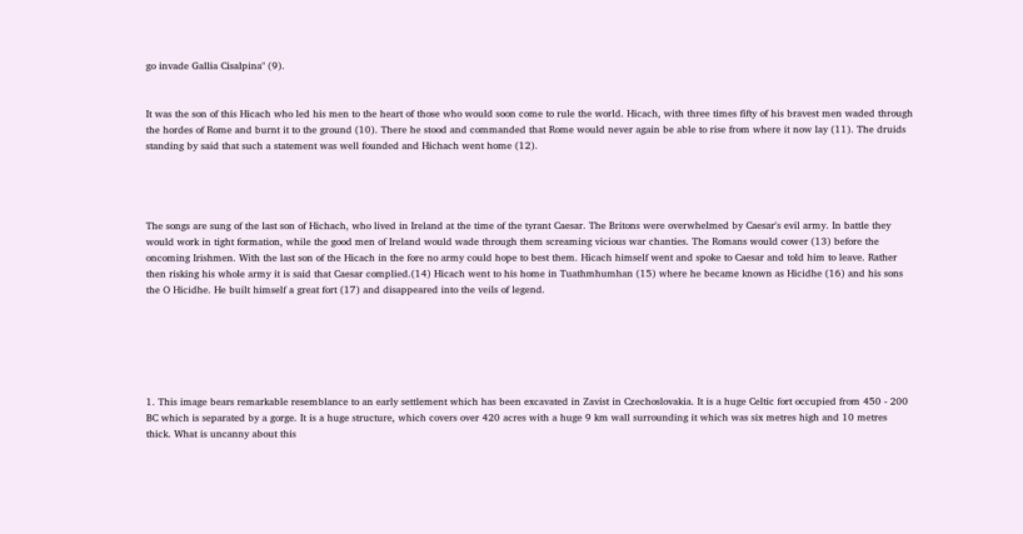go invade Gallia Cisalpina" (9).


It was the son of this Hicach who led his men to the heart of those who would soon come to rule the world. Hicach, with three times fifty of his bravest men waded through the hordes of Rome and burnt it to the ground (10). There he stood and commanded that Rome would never again be able to rise from where it now lay (11). The druids standing by said that such a statement was well founded and Hichach went home (12).




The songs are sung of the last son of Hichach, who lived in Ireland at the time of the tyrant Caesar. The Britons were overwhelmed by Caesar's evil army. In battle they would work in tight formation, while the good men of Ireland would wade through them screaming vicious war chanties. The Romans would cower (13) before the oncoming Irishmen. With the last son of the Hicach in the fore no army could hope to best them. Hicach himself went and spoke to Caesar and told him to leave. Rather then risking his whole army it is said that Caesar complied.(14) Hicach went to his home in Tuathmhumhan (15) where he became known as Hicidhe (16) and his sons the O Hicidhe. He built himself a great fort (17) and disappeared into the veils of legend.






1. This image bears remarkable resemblance to an early settlement which has been excavated in Zavist in Czechoslovakia. It is a huge Celtic fort occupied from 450 - 200 BC which is separated by a gorge. It is a huge structure, which covers over 420 acres with a huge 9 km wall surrounding it which was six metres high and 10 metres thick. What is uncanny about this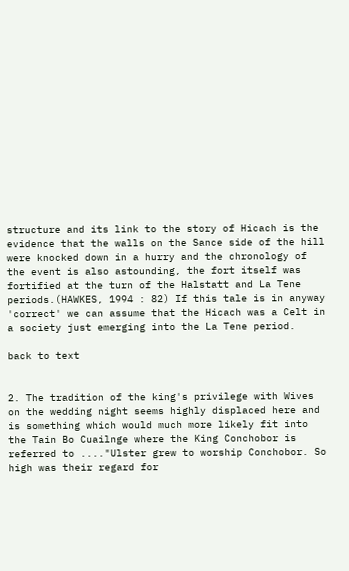structure and its link to the story of Hicach is the evidence that the walls on the Sance side of the hill were knocked down in a hurry and the chronology of the event is also astounding, the fort itself was fortified at the turn of the Halstatt and La Tene periods.(HAWKES, 1994 : 82) If this tale is in anyway 'correct' we can assume that the Hicach was a Celt in a society just emerging into the La Tene period.

back to text


2. The tradition of the king's privilege with Wives on the wedding night seems highly displaced here and is something which would much more likely fit into the Tain Bo Cuailnge where the King Conchobor is referred to ...."Ulster grew to worship Conchobor. So high was their regard for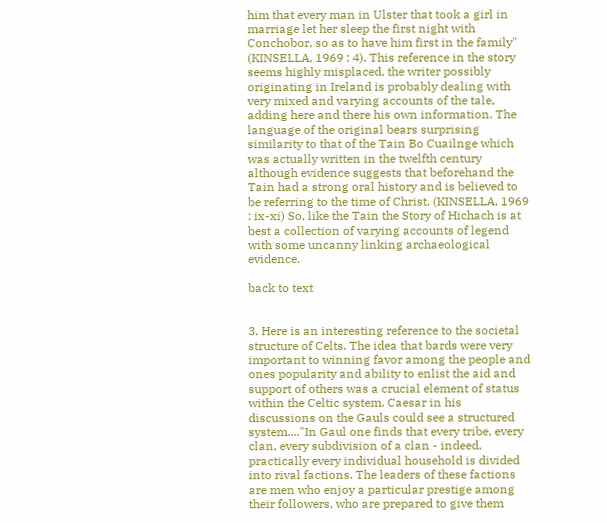him that every man in Ulster that took a girl in marriage let her sleep the first night with Conchobor, so as to have him first in the family" (KINSELLA, 1969 : 4). This reference in the story seems highly misplaced, the writer possibly originating in Ireland is probably dealing with very mixed and varying accounts of the tale, adding here and there his own information. The language of the original bears surprising similarity to that of the Tain Bo Cuailnge which was actually written in the twelfth century although evidence suggests that beforehand the Tain had a strong oral history and is believed to be referring to the time of Christ. (KINSELLA, 1969 : ix-xi) So, like the Tain the Story of Hichach is at best a collection of varying accounts of legend with some uncanny linking archaeological evidence.

back to text


3. Here is an interesting reference to the societal structure of Celts. The idea that bards were very important to winning favor among the people and ones popularity and ability to enlist the aid and support of others was a crucial element of status within the Celtic system. Caesar in his discussions on the Gauls could see a structured system...."In Gaul one finds that every tribe, every clan, every subdivision of a clan - indeed, practically every individual household is divided into rival factions. The leaders of these factions are men who enjoy a particular prestige among their followers, who are prepared to give them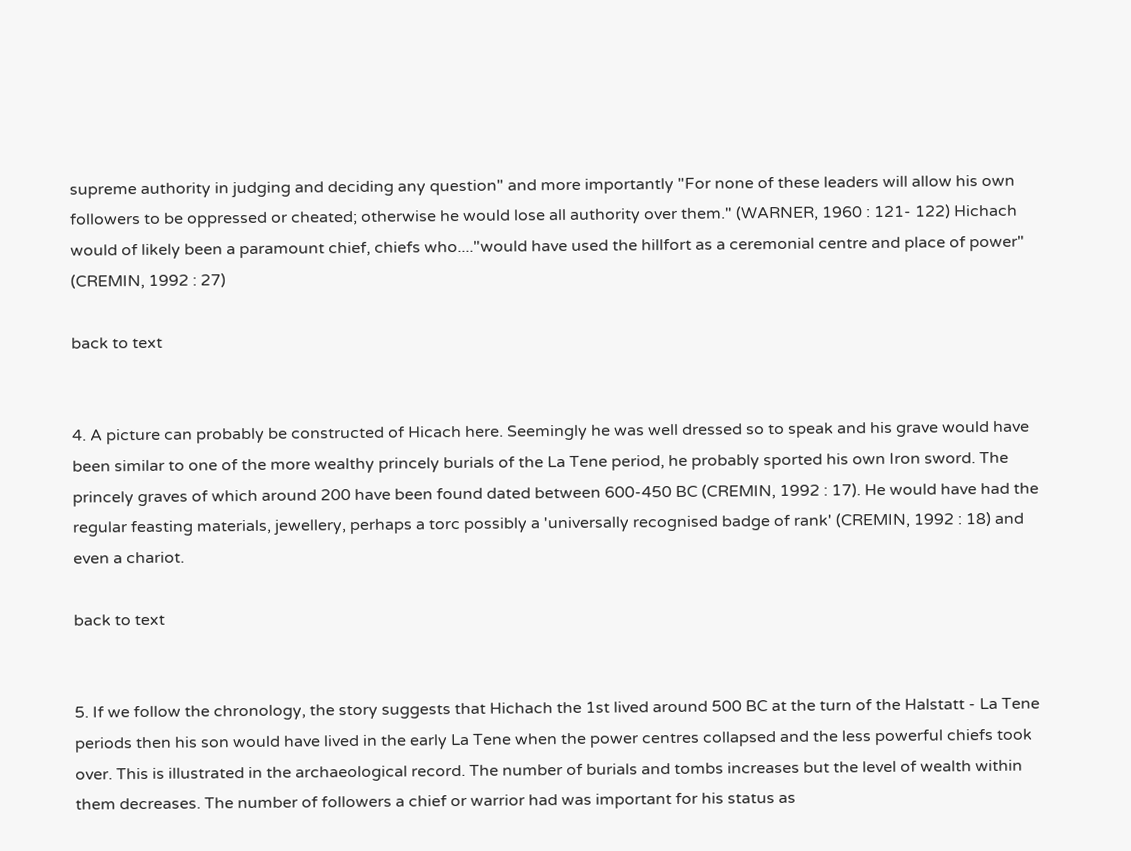supreme authority in judging and deciding any question" and more importantly "For none of these leaders will allow his own followers to be oppressed or cheated; otherwise he would lose all authority over them." (WARNER, 1960 : 121- 122) Hichach would of likely been a paramount chief, chiefs who...."would have used the hillfort as a ceremonial centre and place of power" (CREMIN, 1992 : 27)

back to text


4. A picture can probably be constructed of Hicach here. Seemingly he was well dressed so to speak and his grave would have been similar to one of the more wealthy princely burials of the La Tene period, he probably sported his own Iron sword. The princely graves of which around 200 have been found dated between 600-450 BC (CREMIN, 1992 : 17). He would have had the regular feasting materials, jewellery, perhaps a torc possibly a 'universally recognised badge of rank' (CREMIN, 1992 : 18) and even a chariot.

back to text


5. If we follow the chronology, the story suggests that Hichach the 1st lived around 500 BC at the turn of the Halstatt - La Tene periods then his son would have lived in the early La Tene when the power centres collapsed and the less powerful chiefs took over. This is illustrated in the archaeological record. The number of burials and tombs increases but the level of wealth within them decreases. The number of followers a chief or warrior had was important for his status as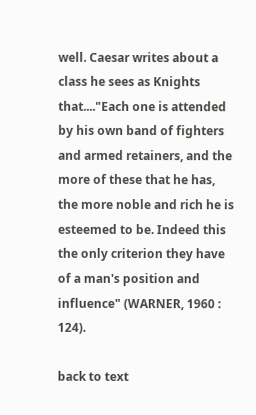well. Caesar writes about a class he sees as Knights that...."Each one is attended by his own band of fighters and armed retainers, and the more of these that he has, the more noble and rich he is esteemed to be. Indeed this the only criterion they have of a man's position and influence" (WARNER, 1960 : 124).

back to text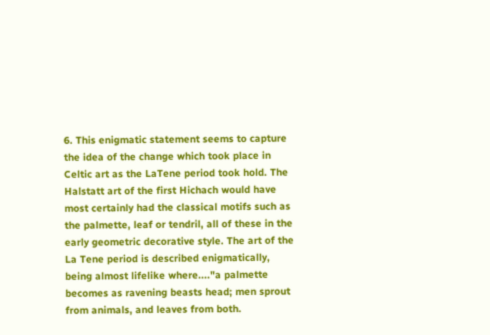6. This enigmatic statement seems to capture the idea of the change which took place in Celtic art as the LaTene period took hold. The Halstatt art of the first Hichach would have most certainly had the classical motifs such as the palmette, leaf or tendril, all of these in the early geometric decorative style. The art of the La Tene period is described enigmatically, being almost lifelike where...."a palmette becomes as ravening beasts head; men sprout from animals, and leaves from both.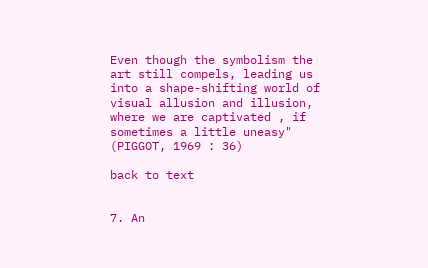Even though the symbolism the art still compels, leading us into a shape-shifting world of visual allusion and illusion, where we are captivated , if sometimes a little uneasy" (PIGGOT, 1969 : 36)

back to text


7. An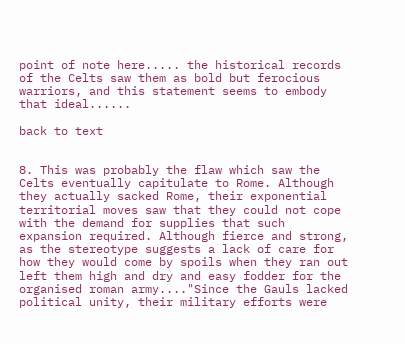point of note here..... the historical records of the Celts saw them as bold but ferocious warriors, and this statement seems to embody that ideal......

back to text


8. This was probably the flaw which saw the Celts eventually capitulate to Rome. Although they actually sacked Rome, their exponential territorial moves saw that they could not cope with the demand for supplies that such expansion required. Although fierce and strong, as the stereotype suggests a lack of care for how they would come by spoils when they ran out left them high and dry and easy fodder for the organised roman army...."Since the Gauls lacked political unity, their military efforts were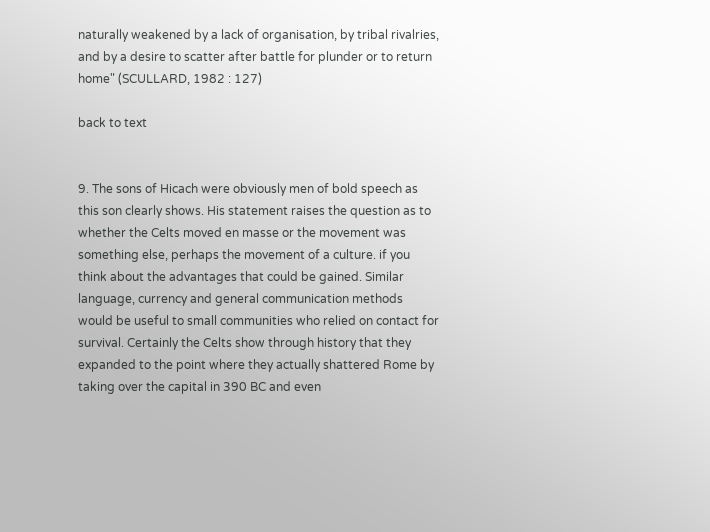naturally weakened by a lack of organisation, by tribal rivalries, and by a desire to scatter after battle for plunder or to return home" (SCULLARD, 1982 : 127)

back to text


9. The sons of Hicach were obviously men of bold speech as this son clearly shows. His statement raises the question as to whether the Celts moved en masse or the movement was something else, perhaps the movement of a culture. if you think about the advantages that could be gained. Similar language, currency and general communication methods would be useful to small communities who relied on contact for survival. Certainly the Celts show through history that they expanded to the point where they actually shattered Rome by taking over the capital in 390 BC and even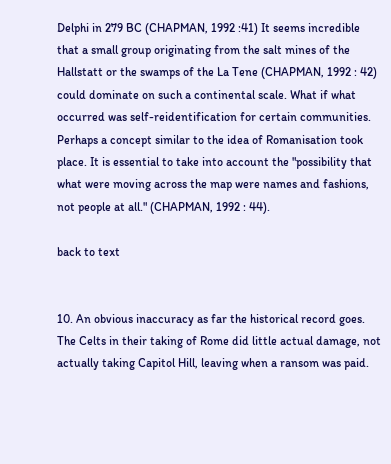Delphi in 279 BC (CHAPMAN, 1992 :41) It seems incredible that a small group originating from the salt mines of the Hallstatt or the swamps of the La Tene (CHAPMAN, 1992 : 42) could dominate on such a continental scale. What if what occurred was self-reidentification for certain communities. Perhaps a concept similar to the idea of Romanisation took place. It is essential to take into account the "possibility that what were moving across the map were names and fashions, not people at all." (CHAPMAN, 1992 : 44).

back to text


10. An obvious inaccuracy as far the historical record goes. The Celts in their taking of Rome did little actual damage, not actually taking Capitol Hill, leaving when a ransom was paid.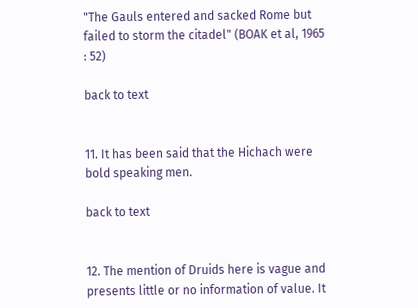"The Gauls entered and sacked Rome but failed to storm the citadel" (BOAK et al, 1965 : 52)

back to text


11. It has been said that the Hichach were bold speaking men.

back to text


12. The mention of Druids here is vague and presents little or no information of value. It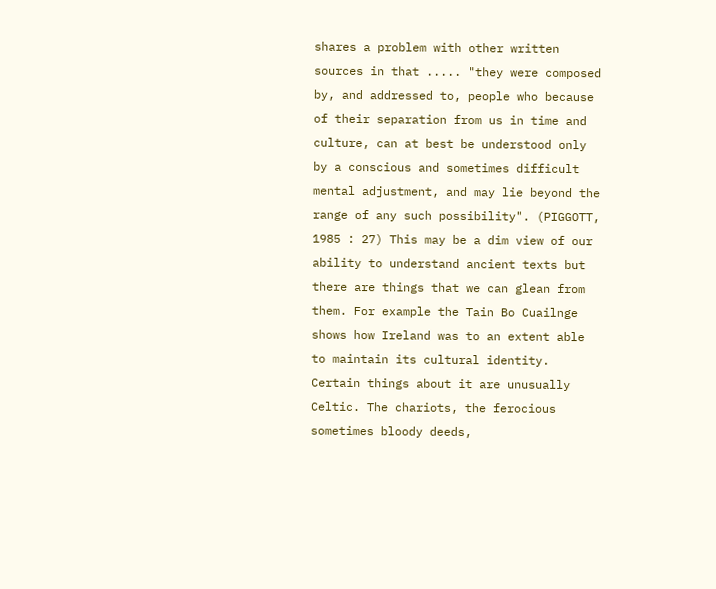shares a problem with other written sources in that ..... "they were composed by, and addressed to, people who because of their separation from us in time and culture, can at best be understood only by a conscious and sometimes difficult mental adjustment, and may lie beyond the range of any such possibility". (PIGGOTT, 1985 : 27) This may be a dim view of our ability to understand ancient texts but there are things that we can glean from them. For example the Tain Bo Cuailnge shows how Ireland was to an extent able to maintain its cultural identity. Certain things about it are unusually Celtic. The chariots, the ferocious sometimes bloody deeds,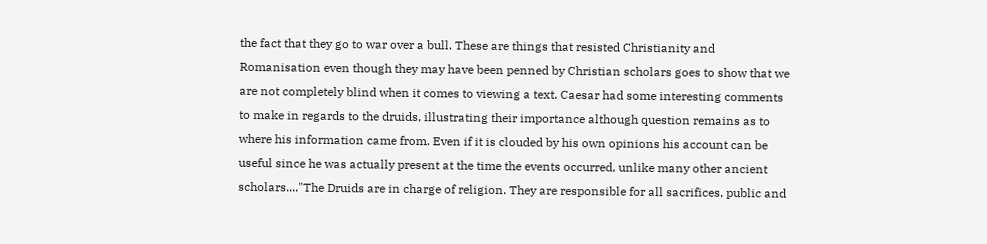the fact that they go to war over a bull. These are things that resisted Christianity and Romanisation even though they may have been penned by Christian scholars goes to show that we are not completely blind when it comes to viewing a text. Caesar had some interesting comments to make in regards to the druids, illustrating their importance although question remains as to where his information came from. Even if it is clouded by his own opinions his account can be useful since he was actually present at the time the events occurred, unlike many other ancient scholars...."The Druids are in charge of religion. They are responsible for all sacrifices, public and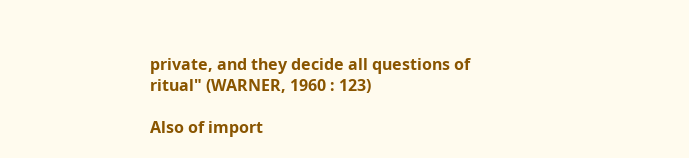private, and they decide all questions of ritual" (WARNER, 1960 : 123)

Also of import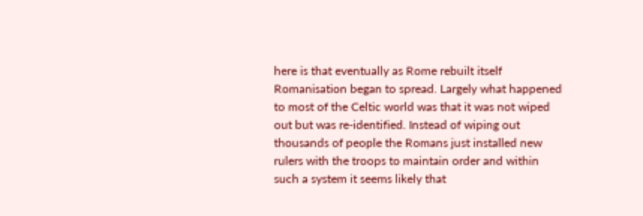here is that eventually as Rome rebuilt itself Romanisation began to spread. Largely what happened to most of the Celtic world was that it was not wiped out but was re-identified. Instead of wiping out thousands of people the Romans just installed new rulers with the troops to maintain order and within such a system it seems likely that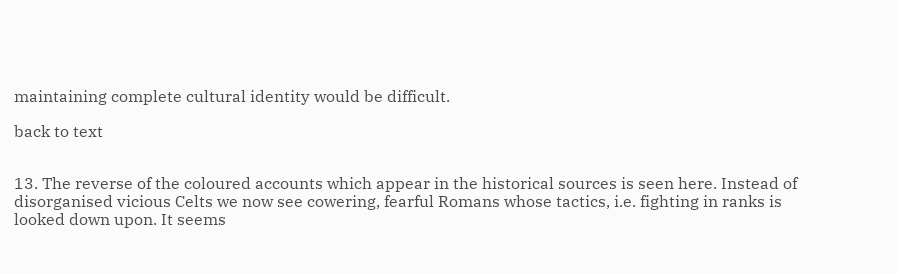maintaining complete cultural identity would be difficult.

back to text


13. The reverse of the coloured accounts which appear in the historical sources is seen here. Instead of disorganised vicious Celts we now see cowering, fearful Romans whose tactics, i.e. fighting in ranks is looked down upon. It seems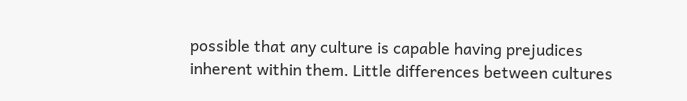possible that any culture is capable having prejudices inherent within them. Little differences between cultures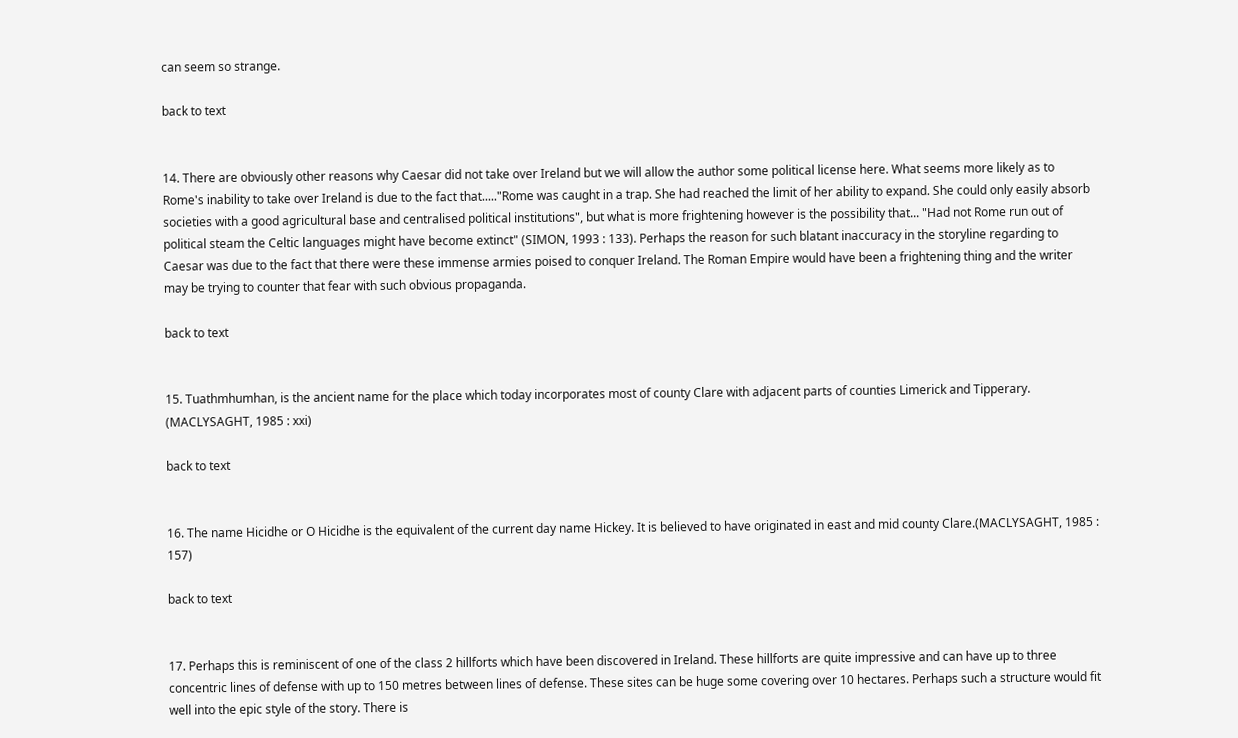can seem so strange.

back to text


14. There are obviously other reasons why Caesar did not take over Ireland but we will allow the author some political license here. What seems more likely as to Rome's inability to take over Ireland is due to the fact that....."Rome was caught in a trap. She had reached the limit of her ability to expand. She could only easily absorb societies with a good agricultural base and centralised political institutions", but what is more frightening however is the possibility that... "Had not Rome run out of political steam the Celtic languages might have become extinct" (SIMON, 1993 : 133). Perhaps the reason for such blatant inaccuracy in the storyline regarding to Caesar was due to the fact that there were these immense armies poised to conquer Ireland. The Roman Empire would have been a frightening thing and the writer may be trying to counter that fear with such obvious propaganda.

back to text


15. Tuathmhumhan, is the ancient name for the place which today incorporates most of county Clare with adjacent parts of counties Limerick and Tipperary. (MACLYSAGHT, 1985 : xxi)

back to text


16. The name Hicidhe or O Hicidhe is the equivalent of the current day name Hickey. It is believed to have originated in east and mid county Clare.(MACLYSAGHT, 1985 : 157)

back to text


17. Perhaps this is reminiscent of one of the class 2 hillforts which have been discovered in Ireland. These hillforts are quite impressive and can have up to three concentric lines of defense with up to 150 metres between lines of defense. These sites can be huge some covering over 10 hectares. Perhaps such a structure would fit well into the epic style of the story. There is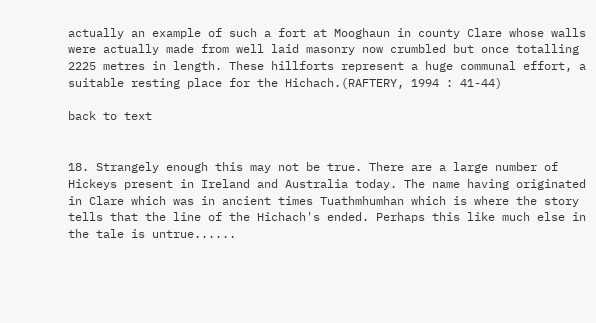actually an example of such a fort at Mooghaun in county Clare whose walls were actually made from well laid masonry now crumbled but once totalling 2225 metres in length. These hillforts represent a huge communal effort, a suitable resting place for the Hichach.(RAFTERY, 1994 : 41-44)

back to text


18. Strangely enough this may not be true. There are a large number of Hickeys present in Ireland and Australia today. The name having originated in Clare which was in ancient times Tuathmhumhan which is where the story tells that the line of the Hichach's ended. Perhaps this like much else in the tale is untrue......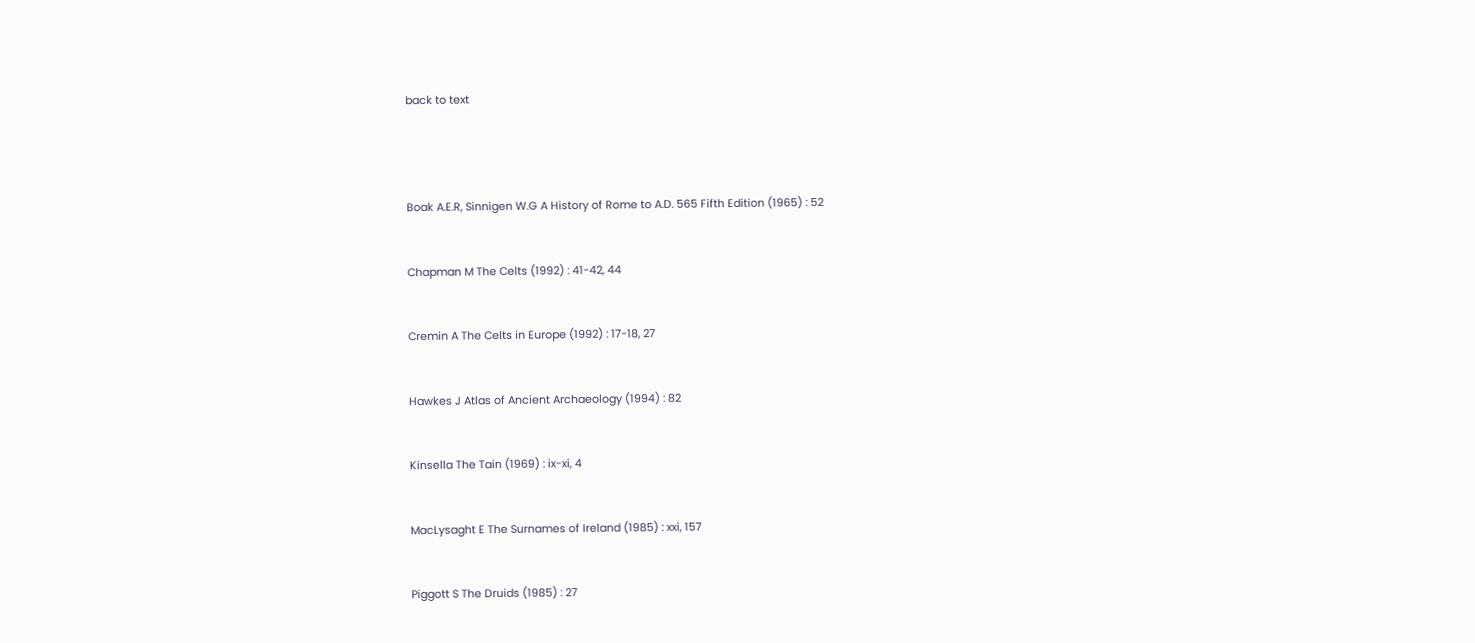back to text




Boak A.E.R, Sinnigen W.G A History of Rome to A.D. 565 Fifth Edition (1965) : 52


Chapman M The Celts (1992) : 41-42, 44


Cremin A The Celts in Europe (1992) : 17-18, 27


Hawkes J Atlas of Ancient Archaeology (1994) : 82


Kinsella The Tain (1969) : ix-xi, 4


MacLysaght E The Surnames of Ireland (1985) : xxi, 157


Piggott S The Druids (1985) : 27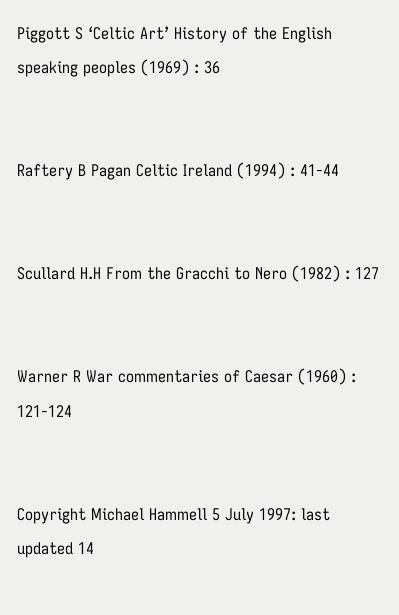Piggott S ‘Celtic Art’ History of the English speaking peoples (1969) : 36


Raftery B Pagan Celtic Ireland (1994) : 41-44


Scullard H.H From the Gracchi to Nero (1982) : 127


Warner R War commentaries of Caesar (1960) : 121-124


Copyright Michael Hammell 5 July 1997: last updated 14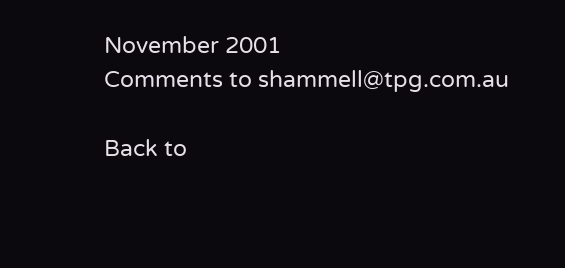November 2001
Comments to shammell@tpg.com.au

Back to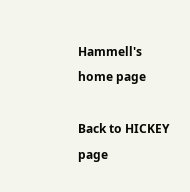Hammell's home page

Back to HICKEY page